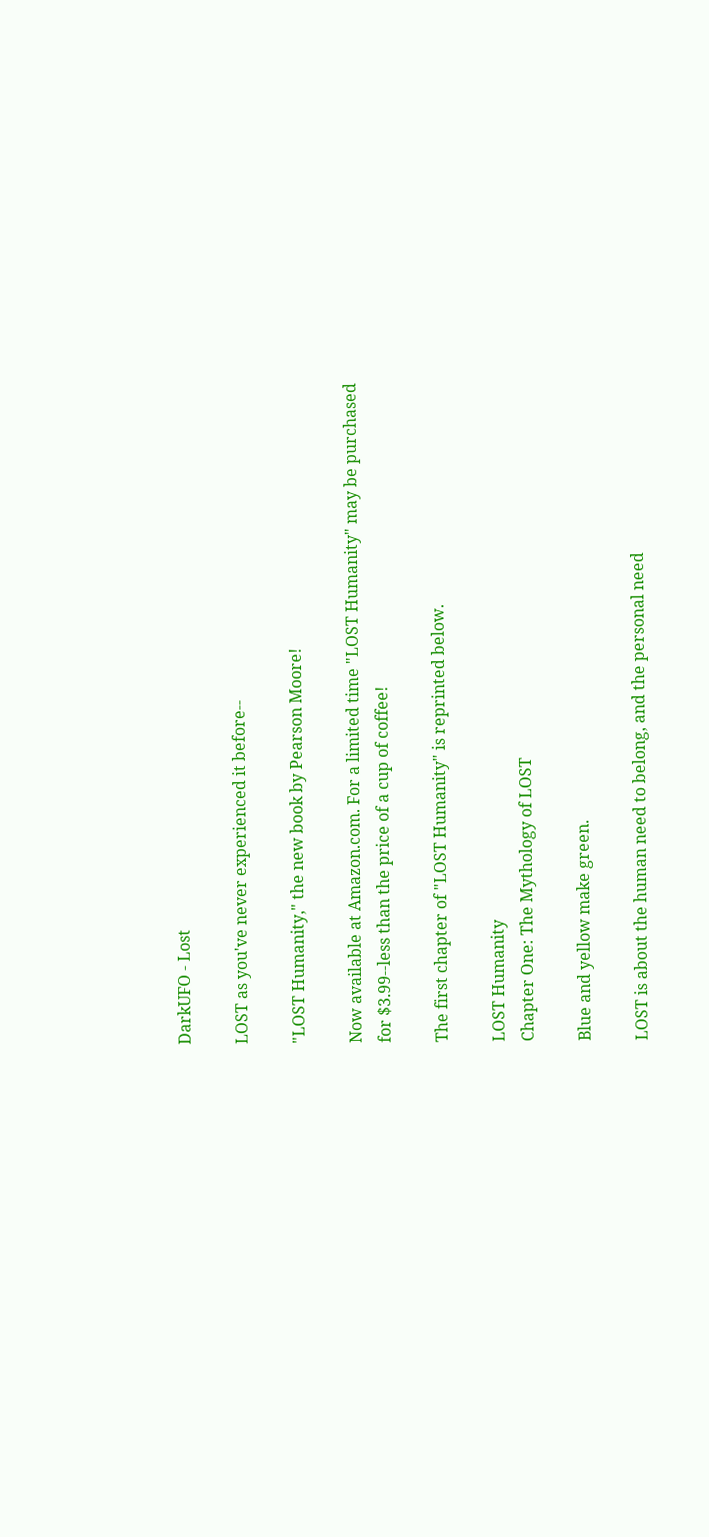DarkUFO - Lost

LOST as you've never experienced it before--

"LOST Humanity," the new book by Pearson Moore!

Now available at Amazon.com. For a limited time "LOST Humanity" may be purchased for $3.99--less than the price of a cup of coffee!

The first chapter of "LOST Humanity" is reprinted below.

LOST Humanity
Chapter One: The Mythology of LOST

Blue and yellow make green.

LOST is about the human need to belong, and the personal need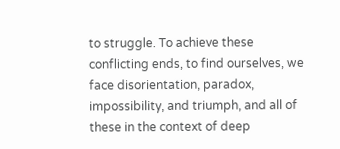to struggle. To achieve these conflicting ends, to find ourselves, we face disorientation, paradox, impossibility, and triumph, and all of these in the context of deep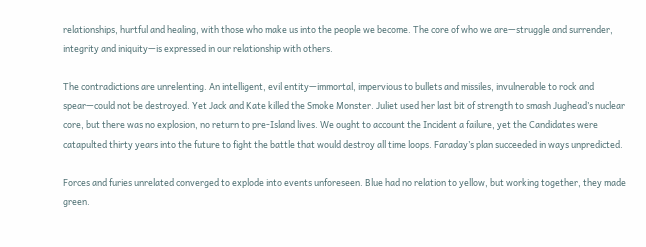relationships, hurtful and healing, with those who make us into the people we become. The core of who we are—struggle and surrender, integrity and iniquity—is expressed in our relationship with others.

The contradictions are unrelenting. An intelligent, evil entity—immortal, impervious to bullets and missiles, invulnerable to rock and spear—could not be destroyed. Yet Jack and Kate killed the Smoke Monster. Juliet used her last bit of strength to smash Jughead’s nuclear core, but there was no explosion, no return to pre-Island lives. We ought to account the Incident a failure, yet the Candidates were catapulted thirty years into the future to fight the battle that would destroy all time loops. Faraday’s plan succeeded in ways unpredicted.

Forces and furies unrelated converged to explode into events unforeseen. Blue had no relation to yellow, but working together, they made green.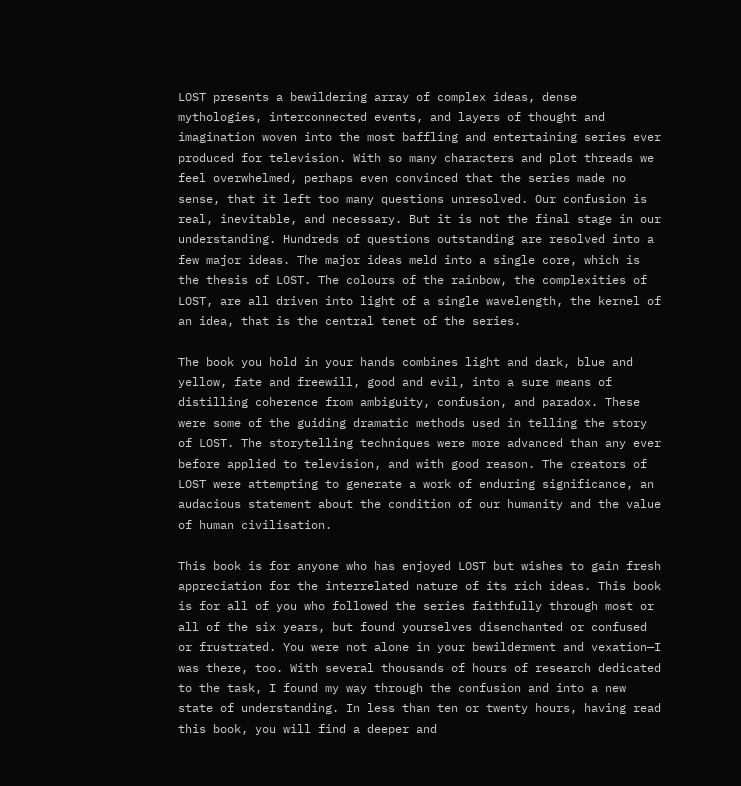LOST presents a bewildering array of complex ideas, dense mythologies, interconnected events, and layers of thought and imagination woven into the most baffling and entertaining series ever produced for television. With so many characters and plot threads we feel overwhelmed, perhaps even convinced that the series made no sense, that it left too many questions unresolved. Our confusion is real, inevitable, and necessary. But it is not the final stage in our understanding. Hundreds of questions outstanding are resolved into a few major ideas. The major ideas meld into a single core, which is the thesis of LOST. The colours of the rainbow, the complexities of LOST, are all driven into light of a single wavelength, the kernel of an idea, that is the central tenet of the series.

The book you hold in your hands combines light and dark, blue and yellow, fate and freewill, good and evil, into a sure means of distilling coherence from ambiguity, confusion, and paradox. These were some of the guiding dramatic methods used in telling the story of LOST. The storytelling techniques were more advanced than any ever before applied to television, and with good reason. The creators of LOST were attempting to generate a work of enduring significance, an audacious statement about the condition of our humanity and the value of human civilisation.

This book is for anyone who has enjoyed LOST but wishes to gain fresh appreciation for the interrelated nature of its rich ideas. This book is for all of you who followed the series faithfully through most or all of the six years, but found yourselves disenchanted or confused or frustrated. You were not alone in your bewilderment and vexation—I was there, too. With several thousands of hours of research dedicated to the task, I found my way through the confusion and into a new state of understanding. In less than ten or twenty hours, having read this book, you will find a deeper and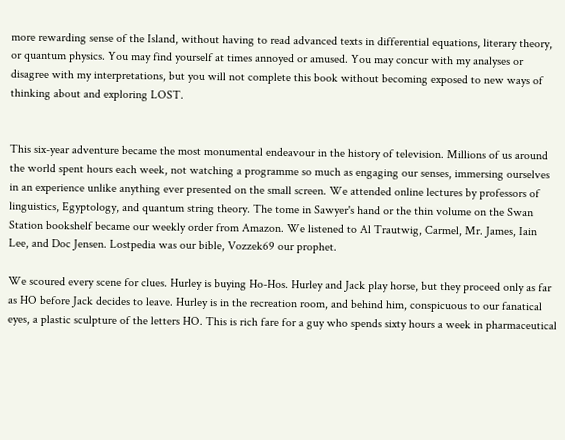more rewarding sense of the Island, without having to read advanced texts in differential equations, literary theory, or quantum physics. You may find yourself at times annoyed or amused. You may concur with my analyses or disagree with my interpretations, but you will not complete this book without becoming exposed to new ways of thinking about and exploring LOST.


This six-year adventure became the most monumental endeavour in the history of television. Millions of us around the world spent hours each week, not watching a programme so much as engaging our senses, immersing ourselves in an experience unlike anything ever presented on the small screen. We attended online lectures by professors of linguistics, Egyptology, and quantum string theory. The tome in Sawyer's hand or the thin volume on the Swan Station bookshelf became our weekly order from Amazon. We listened to Al Trautwig, Carmel, Mr. James, Iain Lee, and Doc Jensen. Lostpedia was our bible, Vozzek69 our prophet.

We scoured every scene for clues. Hurley is buying Ho-Hos. Hurley and Jack play horse, but they proceed only as far as HO before Jack decides to leave. Hurley is in the recreation room, and behind him, conspicuous to our fanatical eyes, a plastic sculpture of the letters HO. This is rich fare for a guy who spends sixty hours a week in pharmaceutical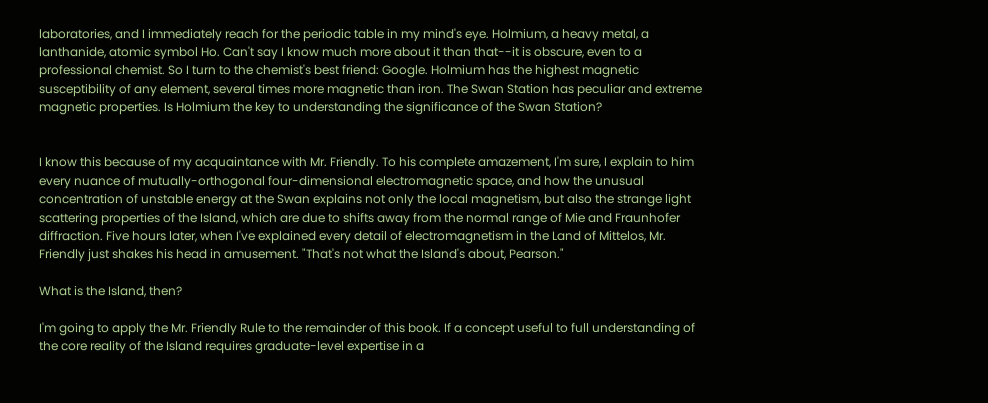laboratories, and I immediately reach for the periodic table in my mind's eye. Holmium, a heavy metal, a lanthanide, atomic symbol Ho. Can't say I know much more about it than that--it is obscure, even to a professional chemist. So I turn to the chemist's best friend: Google. Holmium has the highest magnetic susceptibility of any element, several times more magnetic than iron. The Swan Station has peculiar and extreme magnetic properties. Is Holmium the key to understanding the significance of the Swan Station?


I know this because of my acquaintance with Mr. Friendly. To his complete amazement, I'm sure, I explain to him every nuance of mutually-orthogonal four-dimensional electromagnetic space, and how the unusual concentration of unstable energy at the Swan explains not only the local magnetism, but also the strange light scattering properties of the Island, which are due to shifts away from the normal range of Mie and Fraunhofer diffraction. Five hours later, when I've explained every detail of electromagnetism in the Land of Mittelos, Mr. Friendly just shakes his head in amusement. "That's not what the Island's about, Pearson."

What is the Island, then?

I'm going to apply the Mr. Friendly Rule to the remainder of this book. If a concept useful to full understanding of the core reality of the Island requires graduate-level expertise in a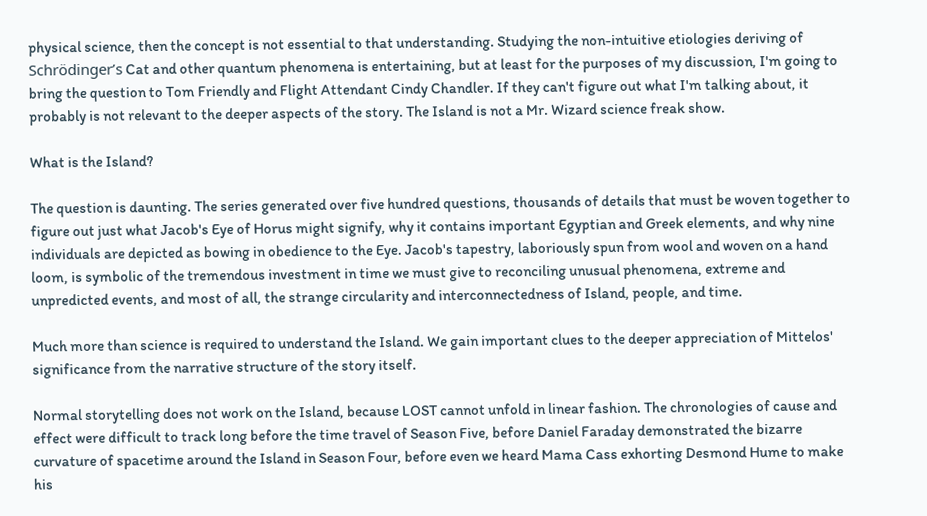physical science, then the concept is not essential to that understanding. Studying the non-intuitive etiologies deriving of Schrödinger’s Cat and other quantum phenomena is entertaining, but at least for the purposes of my discussion, I'm going to bring the question to Tom Friendly and Flight Attendant Cindy Chandler. If they can't figure out what I'm talking about, it probably is not relevant to the deeper aspects of the story. The Island is not a Mr. Wizard science freak show.

What is the Island?

The question is daunting. The series generated over five hundred questions, thousands of details that must be woven together to figure out just what Jacob's Eye of Horus might signify, why it contains important Egyptian and Greek elements, and why nine individuals are depicted as bowing in obedience to the Eye. Jacob's tapestry, laboriously spun from wool and woven on a hand loom, is symbolic of the tremendous investment in time we must give to reconciling unusual phenomena, extreme and unpredicted events, and most of all, the strange circularity and interconnectedness of Island, people, and time.

Much more than science is required to understand the Island. We gain important clues to the deeper appreciation of Mittelos' significance from the narrative structure of the story itself.

Normal storytelling does not work on the Island, because LOST cannot unfold in linear fashion. The chronologies of cause and effect were difficult to track long before the time travel of Season Five, before Daniel Faraday demonstrated the bizarre curvature of spacetime around the Island in Season Four, before even we heard Mama Cass exhorting Desmond Hume to make his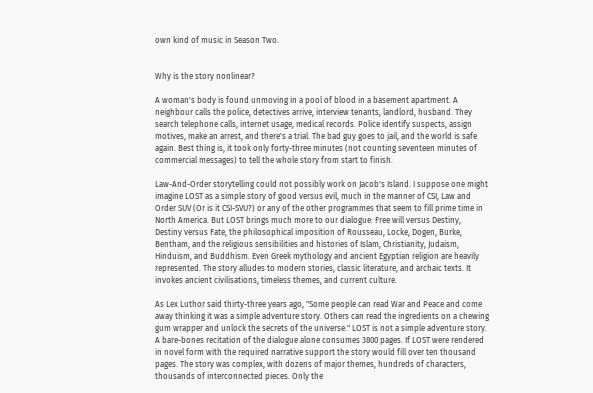own kind of music in Season Two.


Why is the story nonlinear?

A woman's body is found unmoving in a pool of blood in a basement apartment. A neighbour calls the police, detectives arrive, interview tenants, landlord, husband. They search telephone calls, internet usage, medical records. Police identify suspects, assign motives, make an arrest, and there's a trial. The bad guy goes to jail, and the world is safe again. Best thing is, it took only forty-three minutes (not counting seventeen minutes of commercial messages) to tell the whole story from start to finish.

Law-And-Order storytelling could not possibly work on Jacob's Island. I suppose one might imagine LOST as a simple story of good versus evil, much in the manner of CSI, Law and Order SUV (Or is it CSI-SVU?) or any of the other programmes that seem to fill prime time in North America. But LOST brings much more to our dialogue: Free will versus Destiny, Destiny versus Fate, the philosophical imposition of Rousseau, Locke, Dogen, Burke, Bentham, and the religious sensibilities and histories of Islam, Christianity, Judaism, Hinduism, and Buddhism. Even Greek mythology and ancient Egyptian religion are heavily represented. The story alludes to modern stories, classic literature, and archaic texts. It invokes ancient civilisations, timeless themes, and current culture.

As Lex Luthor said thirty-three years ago, "Some people can read War and Peace and come away thinking it was a simple adventure story. Others can read the ingredients on a chewing gum wrapper and unlock the secrets of the universe." LOST is not a simple adventure story. A bare-bones recitation of the dialogue alone consumes 3800 pages. If LOST were rendered in novel form with the required narrative support the story would fill over ten thousand pages. The story was complex, with dozens of major themes, hundreds of characters, thousands of interconnected pieces. Only the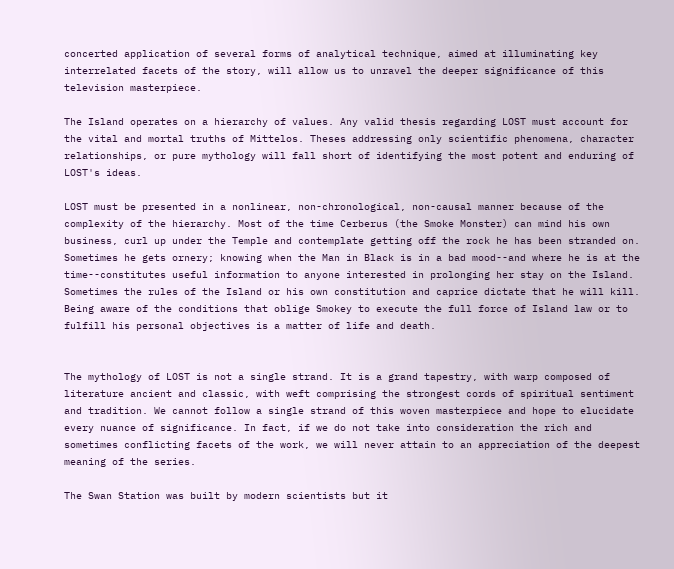concerted application of several forms of analytical technique, aimed at illuminating key interrelated facets of the story, will allow us to unravel the deeper significance of this television masterpiece.

The Island operates on a hierarchy of values. Any valid thesis regarding LOST must account for the vital and mortal truths of Mittelos. Theses addressing only scientific phenomena, character relationships, or pure mythology will fall short of identifying the most potent and enduring of LOST's ideas.

LOST must be presented in a nonlinear, non-chronological, non-causal manner because of the complexity of the hierarchy. Most of the time Cerberus (the Smoke Monster) can mind his own business, curl up under the Temple and contemplate getting off the rock he has been stranded on. Sometimes he gets ornery; knowing when the Man in Black is in a bad mood--and where he is at the time--constitutes useful information to anyone interested in prolonging her stay on the Island. Sometimes the rules of the Island or his own constitution and caprice dictate that he will kill. Being aware of the conditions that oblige Smokey to execute the full force of Island law or to fulfill his personal objectives is a matter of life and death.


The mythology of LOST is not a single strand. It is a grand tapestry, with warp composed of literature ancient and classic, with weft comprising the strongest cords of spiritual sentiment and tradition. We cannot follow a single strand of this woven masterpiece and hope to elucidate every nuance of significance. In fact, if we do not take into consideration the rich and sometimes conflicting facets of the work, we will never attain to an appreciation of the deepest meaning of the series.

The Swan Station was built by modern scientists but it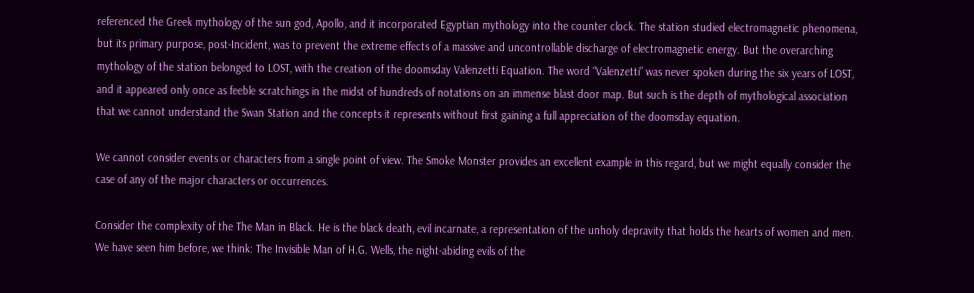referenced the Greek mythology of the sun god, Apollo, and it incorporated Egyptian mythology into the counter clock. The station studied electromagnetic phenomena, but its primary purpose, post-Incident, was to prevent the extreme effects of a massive and uncontrollable discharge of electromagnetic energy. But the overarching mythology of the station belonged to LOST, with the creation of the doomsday Valenzetti Equation. The word “Valenzetti” was never spoken during the six years of LOST, and it appeared only once as feeble scratchings in the midst of hundreds of notations on an immense blast door map. But such is the depth of mythological association that we cannot understand the Swan Station and the concepts it represents without first gaining a full appreciation of the doomsday equation.

We cannot consider events or characters from a single point of view. The Smoke Monster provides an excellent example in this regard, but we might equally consider the case of any of the major characters or occurrences.

Consider the complexity of the The Man in Black. He is the black death, evil incarnate, a representation of the unholy depravity that holds the hearts of women and men. We have seen him before, we think: The Invisible Man of H.G. Wells, the night-abiding evils of the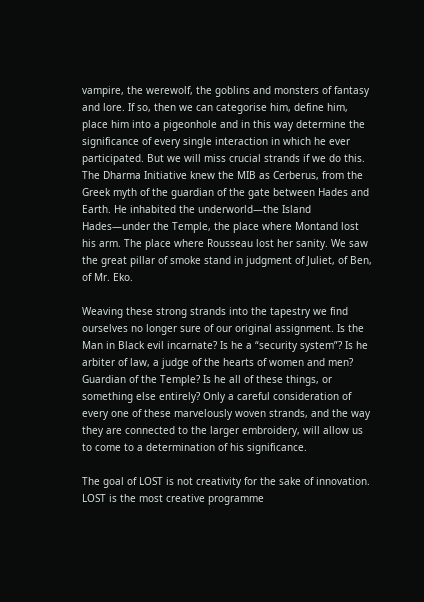vampire, the werewolf, the goblins and monsters of fantasy and lore. If so, then we can categorise him, define him, place him into a pigeonhole and in this way determine the significance of every single interaction in which he ever participated. But we will miss crucial strands if we do this. The Dharma Initiative knew the MIB as Cerberus, from the Greek myth of the guardian of the gate between Hades and Earth. He inhabited the underworld—the Island Hades—under the Temple, the place where Montand lost his arm. The place where Rousseau lost her sanity. We saw the great pillar of smoke stand in judgment of Juliet, of Ben, of Mr. Eko.

Weaving these strong strands into the tapestry we find ourselves no longer sure of our original assignment. Is the Man in Black evil incarnate? Is he a “security system”? Is he arbiter of law, a judge of the hearts of women and men? Guardian of the Temple? Is he all of these things, or something else entirely? Only a careful consideration of every one of these marvelously woven strands, and the way they are connected to the larger embroidery, will allow us to come to a determination of his significance.

The goal of LOST is not creativity for the sake of innovation. LOST is the most creative programme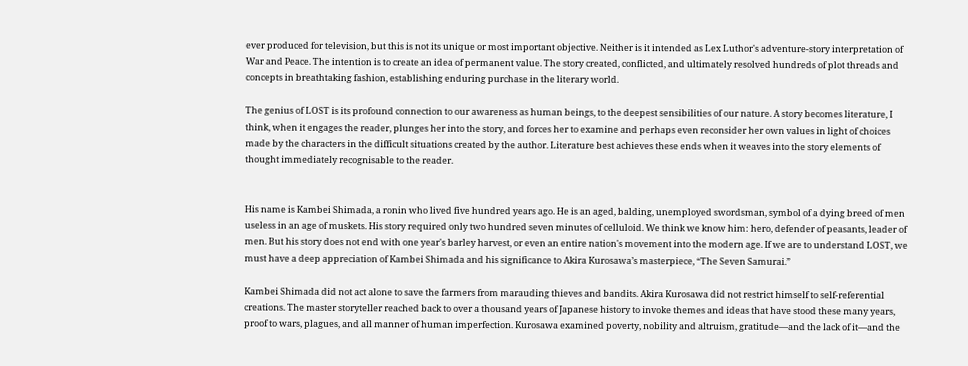ever produced for television, but this is not its unique or most important objective. Neither is it intended as Lex Luthor's adventure-story interpretation of War and Peace. The intention is to create an idea of permanent value. The story created, conflicted, and ultimately resolved hundreds of plot threads and concepts in breathtaking fashion, establishing enduring purchase in the literary world.

The genius of LOST is its profound connection to our awareness as human beings, to the deepest sensibilities of our nature. A story becomes literature, I think, when it engages the reader, plunges her into the story, and forces her to examine and perhaps even reconsider her own values in light of choices made by the characters in the difficult situations created by the author. Literature best achieves these ends when it weaves into the story elements of thought immediately recognisable to the reader.


His name is Kambei Shimada, a ronin who lived five hundred years ago. He is an aged, balding, unemployed swordsman, symbol of a dying breed of men useless in an age of muskets. His story required only two hundred seven minutes of celluloid. We think we know him: hero, defender of peasants, leader of men. But his story does not end with one year's barley harvest, or even an entire nation's movement into the modern age. If we are to understand LOST, we must have a deep appreciation of Kambei Shimada and his significance to Akira Kurosawa’s masterpiece, “The Seven Samurai.”

Kambei Shimada did not act alone to save the farmers from marauding thieves and bandits. Akira Kurosawa did not restrict himself to self-referential creations. The master storyteller reached back to over a thousand years of Japanese history to invoke themes and ideas that have stood these many years, proof to wars, plagues, and all manner of human imperfection. Kurosawa examined poverty, nobility and altruism, gratitude—and the lack of it—and the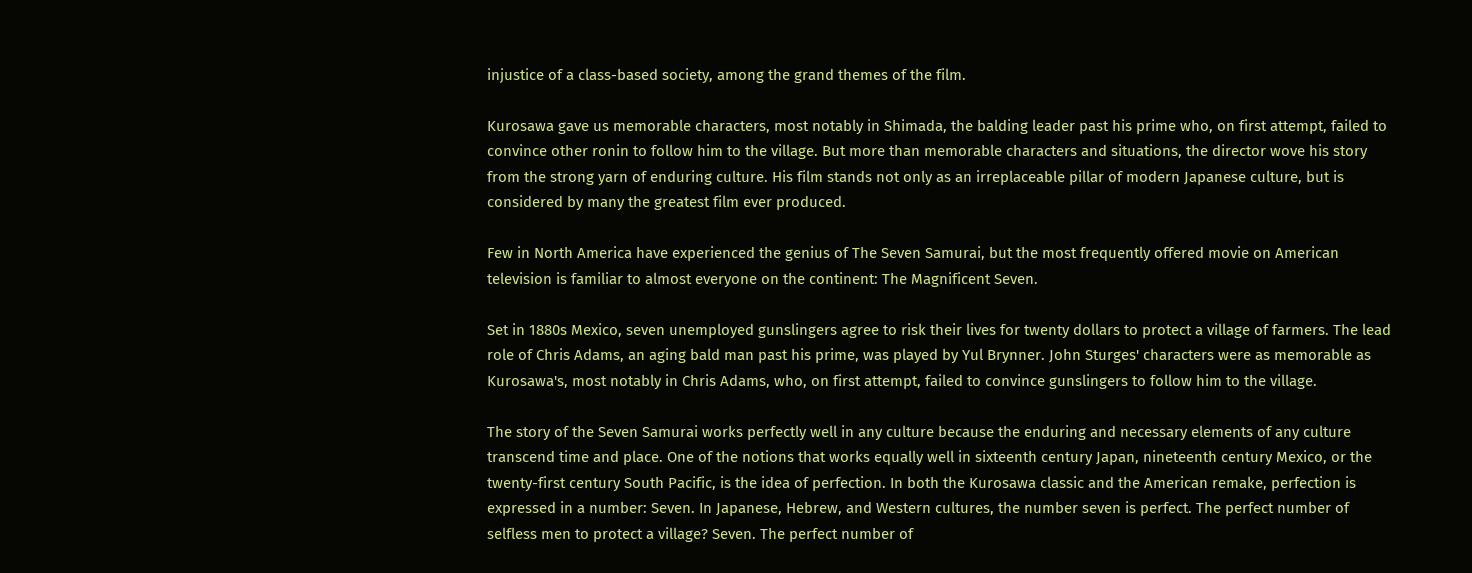injustice of a class-based society, among the grand themes of the film.

Kurosawa gave us memorable characters, most notably in Shimada, the balding leader past his prime who, on first attempt, failed to convince other ronin to follow him to the village. But more than memorable characters and situations, the director wove his story from the strong yarn of enduring culture. His film stands not only as an irreplaceable pillar of modern Japanese culture, but is considered by many the greatest film ever produced.

Few in North America have experienced the genius of The Seven Samurai, but the most frequently offered movie on American television is familiar to almost everyone on the continent: The Magnificent Seven.

Set in 1880s Mexico, seven unemployed gunslingers agree to risk their lives for twenty dollars to protect a village of farmers. The lead role of Chris Adams, an aging bald man past his prime, was played by Yul Brynner. John Sturges' characters were as memorable as Kurosawa's, most notably in Chris Adams, who, on first attempt, failed to convince gunslingers to follow him to the village.

The story of the Seven Samurai works perfectly well in any culture because the enduring and necessary elements of any culture transcend time and place. One of the notions that works equally well in sixteenth century Japan, nineteenth century Mexico, or the twenty-first century South Pacific, is the idea of perfection. In both the Kurosawa classic and the American remake, perfection is expressed in a number: Seven. In Japanese, Hebrew, and Western cultures, the number seven is perfect. The perfect number of selfless men to protect a village? Seven. The perfect number of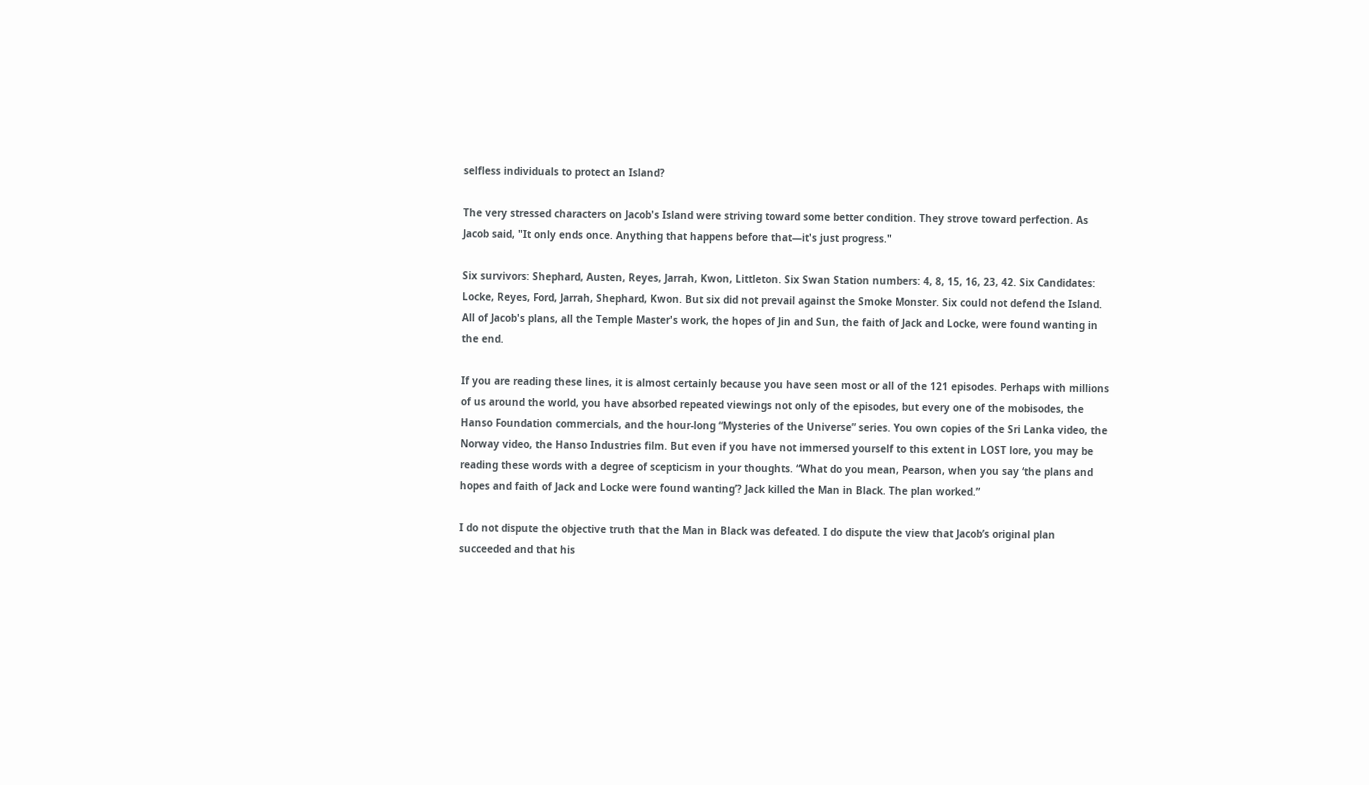selfless individuals to protect an Island?

The very stressed characters on Jacob's Island were striving toward some better condition. They strove toward perfection. As Jacob said, "It only ends once. Anything that happens before that—it's just progress."

Six survivors: Shephard, Austen, Reyes, Jarrah, Kwon, Littleton. Six Swan Station numbers: 4, 8, 15, 16, 23, 42. Six Candidates: Locke, Reyes, Ford, Jarrah, Shephard, Kwon. But six did not prevail against the Smoke Monster. Six could not defend the Island. All of Jacob's plans, all the Temple Master's work, the hopes of Jin and Sun, the faith of Jack and Locke, were found wanting in the end.

If you are reading these lines, it is almost certainly because you have seen most or all of the 121 episodes. Perhaps with millions of us around the world, you have absorbed repeated viewings not only of the episodes, but every one of the mobisodes, the Hanso Foundation commercials, and the hour-long “Mysteries of the Universe” series. You own copies of the Sri Lanka video, the Norway video, the Hanso Industries film. But even if you have not immersed yourself to this extent in LOST lore, you may be reading these words with a degree of scepticism in your thoughts. “What do you mean, Pearson, when you say ‘the plans and hopes and faith of Jack and Locke were found wanting’? Jack killed the Man in Black. The plan worked.”

I do not dispute the objective truth that the Man in Black was defeated. I do dispute the view that Jacob’s original plan succeeded and that his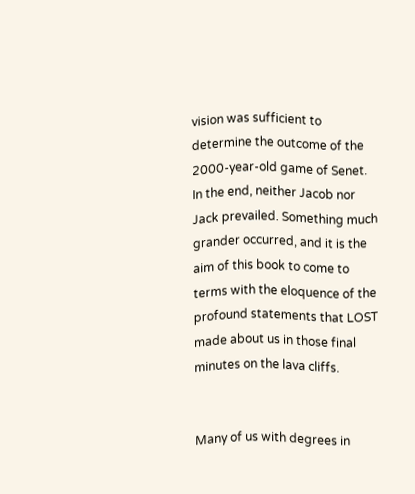vision was sufficient to determine the outcome of the 2000-year-old game of Senet. In the end, neither Jacob nor Jack prevailed. Something much grander occurred, and it is the aim of this book to come to terms with the eloquence of the profound statements that LOST made about us in those final minutes on the lava cliffs.


Many of us with degrees in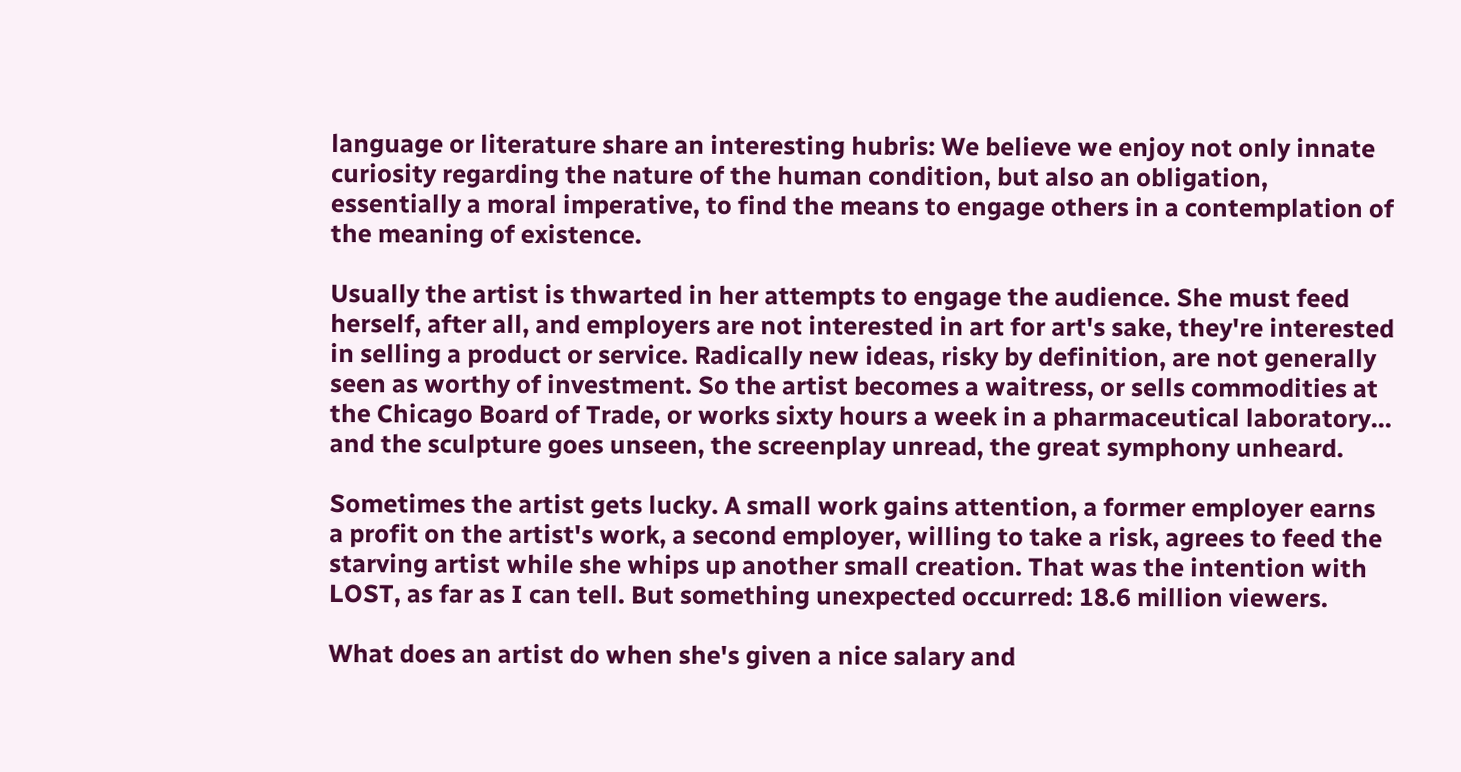language or literature share an interesting hubris: We believe we enjoy not only innate curiosity regarding the nature of the human condition, but also an obligation, essentially a moral imperative, to find the means to engage others in a contemplation of the meaning of existence.

Usually the artist is thwarted in her attempts to engage the audience. She must feed herself, after all, and employers are not interested in art for art's sake, they're interested in selling a product or service. Radically new ideas, risky by definition, are not generally seen as worthy of investment. So the artist becomes a waitress, or sells commodities at the Chicago Board of Trade, or works sixty hours a week in a pharmaceutical laboratory... and the sculpture goes unseen, the screenplay unread, the great symphony unheard.

Sometimes the artist gets lucky. A small work gains attention, a former employer earns a profit on the artist's work, a second employer, willing to take a risk, agrees to feed the starving artist while she whips up another small creation. That was the intention with LOST, as far as I can tell. But something unexpected occurred: 18.6 million viewers.

What does an artist do when she's given a nice salary and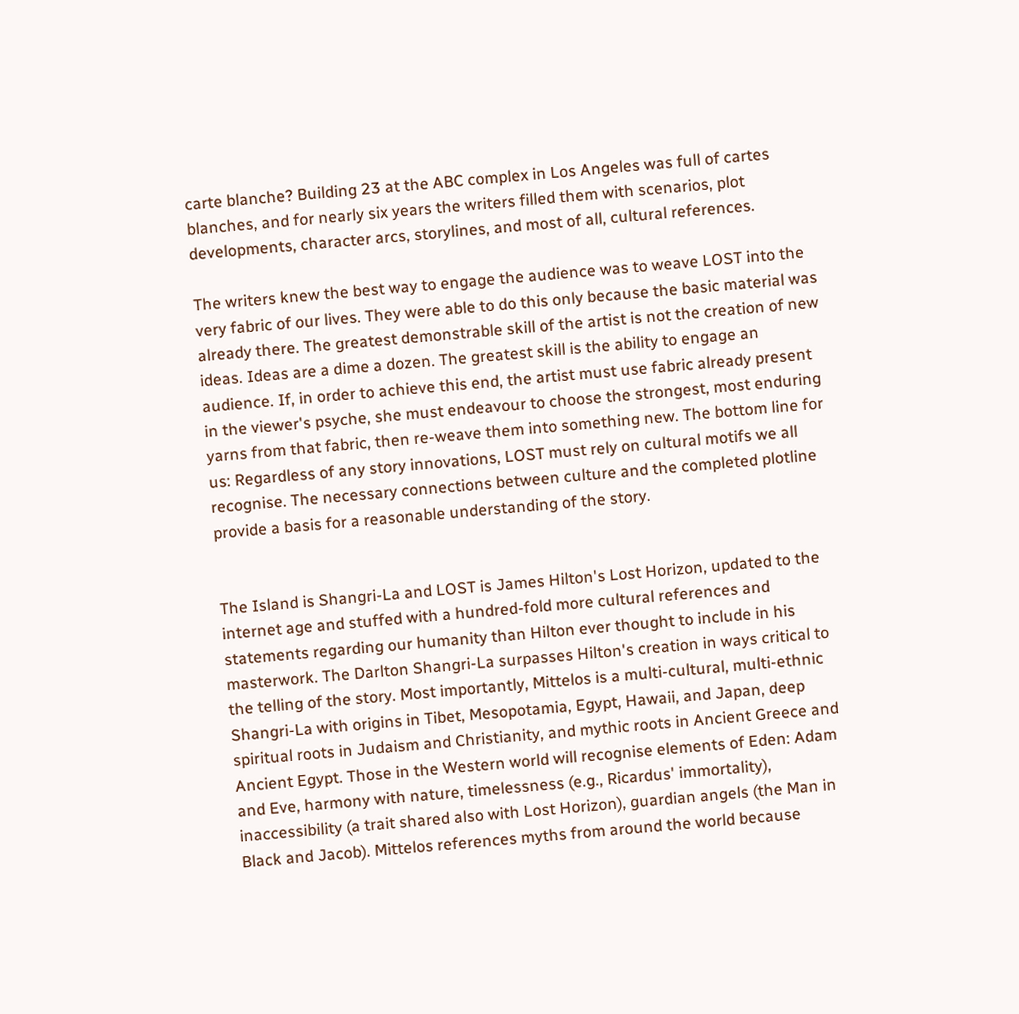carte blanche? Building 23 at the ABC complex in Los Angeles was full of cartes blanches, and for nearly six years the writers filled them with scenarios, plot developments, character arcs, storylines, and most of all, cultural references.

The writers knew the best way to engage the audience was to weave LOST into the very fabric of our lives. They were able to do this only because the basic material was already there. The greatest demonstrable skill of the artist is not the creation of new ideas. Ideas are a dime a dozen. The greatest skill is the ability to engage an audience. If, in order to achieve this end, the artist must use fabric already present in the viewer's psyche, she must endeavour to choose the strongest, most enduring yarns from that fabric, then re-weave them into something new. The bottom line for us: Regardless of any story innovations, LOST must rely on cultural motifs we all recognise. The necessary connections between culture and the completed plotline provide a basis for a reasonable understanding of the story.


The Island is Shangri-La and LOST is James Hilton's Lost Horizon, updated to the internet age and stuffed with a hundred-fold more cultural references and statements regarding our humanity than Hilton ever thought to include in his masterwork. The Darlton Shangri-La surpasses Hilton's creation in ways critical to the telling of the story. Most importantly, Mittelos is a multi-cultural, multi-ethnic Shangri-La with origins in Tibet, Mesopotamia, Egypt, Hawaii, and Japan, deep spiritual roots in Judaism and Christianity, and mythic roots in Ancient Greece and Ancient Egypt. Those in the Western world will recognise elements of Eden: Adam and Eve, harmony with nature, timelessness (e.g., Ricardus' immortality), inaccessibility (a trait shared also with Lost Horizon), guardian angels (the Man in Black and Jacob). Mittelos references myths from around the world because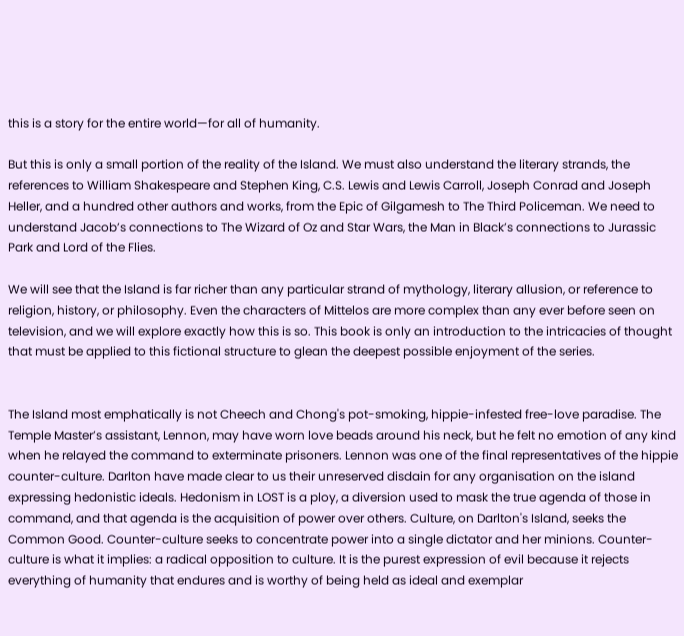this is a story for the entire world—for all of humanity.

But this is only a small portion of the reality of the Island. We must also understand the literary strands, the references to William Shakespeare and Stephen King, C.S. Lewis and Lewis Carroll, Joseph Conrad and Joseph Heller, and a hundred other authors and works, from the Epic of Gilgamesh to The Third Policeman. We need to understand Jacob’s connections to The Wizard of Oz and Star Wars, the Man in Black’s connections to Jurassic Park and Lord of the Flies.

We will see that the Island is far richer than any particular strand of mythology, literary allusion, or reference to religion, history, or philosophy. Even the characters of Mittelos are more complex than any ever before seen on television, and we will explore exactly how this is so. This book is only an introduction to the intricacies of thought that must be applied to this fictional structure to glean the deepest possible enjoyment of the series.


The Island most emphatically is not Cheech and Chong's pot-smoking, hippie-infested free-love paradise. The Temple Master’s assistant, Lennon, may have worn love beads around his neck, but he felt no emotion of any kind when he relayed the command to exterminate prisoners. Lennon was one of the final representatives of the hippie counter-culture. Darlton have made clear to us their unreserved disdain for any organisation on the island expressing hedonistic ideals. Hedonism in LOST is a ploy, a diversion used to mask the true agenda of those in command, and that agenda is the acquisition of power over others. Culture, on Darlton's Island, seeks the Common Good. Counter-culture seeks to concentrate power into a single dictator and her minions. Counter-culture is what it implies: a radical opposition to culture. It is the purest expression of evil because it rejects everything of humanity that endures and is worthy of being held as ideal and exemplar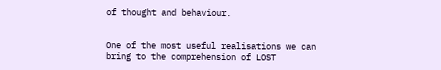of thought and behaviour.


One of the most useful realisations we can bring to the comprehension of LOST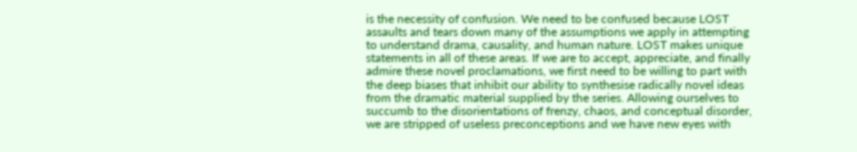is the necessity of confusion. We need to be confused because LOST assaults and tears down many of the assumptions we apply in attempting to understand drama, causality, and human nature. LOST makes unique statements in all of these areas. If we are to accept, appreciate, and finally admire these novel proclamations, we first need to be willing to part with the deep biases that inhibit our ability to synthesise radically novel ideas from the dramatic material supplied by the series. Allowing ourselves to succumb to the disorientations of frenzy, chaos, and conceptual disorder, we are stripped of useless preconceptions and we have new eyes with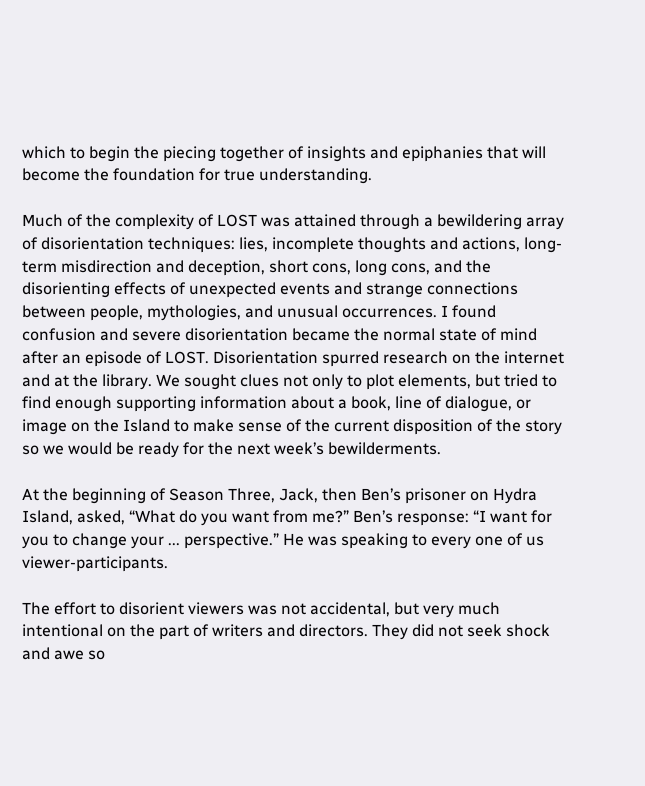which to begin the piecing together of insights and epiphanies that will become the foundation for true understanding.

Much of the complexity of LOST was attained through a bewildering array of disorientation techniques: lies, incomplete thoughts and actions, long-term misdirection and deception, short cons, long cons, and the disorienting effects of unexpected events and strange connections between people, mythologies, and unusual occurrences. I found confusion and severe disorientation became the normal state of mind after an episode of LOST. Disorientation spurred research on the internet and at the library. We sought clues not only to plot elements, but tried to find enough supporting information about a book, line of dialogue, or image on the Island to make sense of the current disposition of the story so we would be ready for the next week’s bewilderments.

At the beginning of Season Three, Jack, then Ben’s prisoner on Hydra Island, asked, “What do you want from me?” Ben’s response: “I want for you to change your ... perspective.” He was speaking to every one of us viewer-participants.

The effort to disorient viewers was not accidental, but very much intentional on the part of writers and directors. They did not seek shock and awe so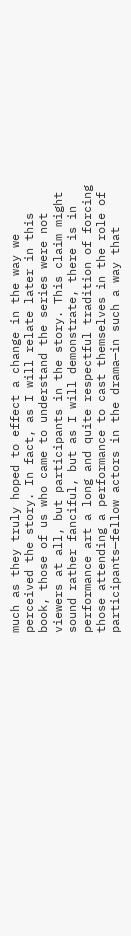much as they truly hoped to effect a change in the way we perceived the story. In fact, as I will relate later in this book, those of us who came to understand the series were not viewers at all, but participants in the story. This claim might sound rather fanciful, but as I will demonstrate, there is in performance art a long and quite respectful tradition of forcing those attending a performance to cast themselves in the role of participants—fellow actors in the drama—in such a way that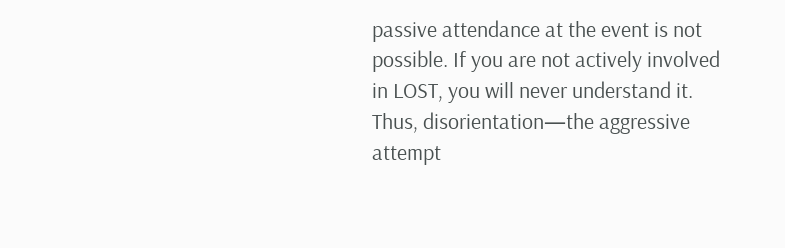passive attendance at the event is not possible. If you are not actively involved in LOST, you will never understand it. Thus, disorientation—the aggressive attempt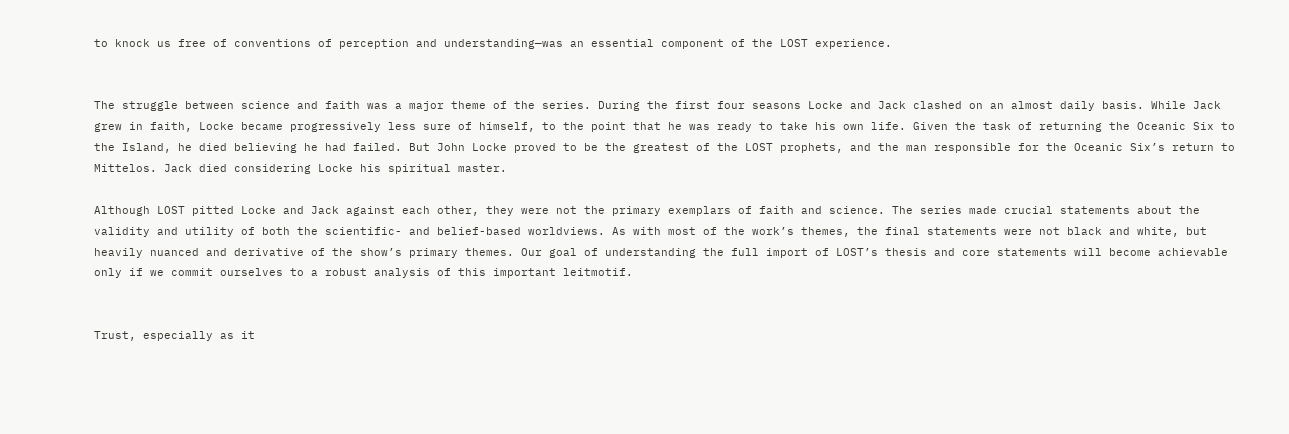to knock us free of conventions of perception and understanding—was an essential component of the LOST experience.


The struggle between science and faith was a major theme of the series. During the first four seasons Locke and Jack clashed on an almost daily basis. While Jack grew in faith, Locke became progressively less sure of himself, to the point that he was ready to take his own life. Given the task of returning the Oceanic Six to the Island, he died believing he had failed. But John Locke proved to be the greatest of the LOST prophets, and the man responsible for the Oceanic Six’s return to Mittelos. Jack died considering Locke his spiritual master.

Although LOST pitted Locke and Jack against each other, they were not the primary exemplars of faith and science. The series made crucial statements about the validity and utility of both the scientific- and belief-based worldviews. As with most of the work’s themes, the final statements were not black and white, but heavily nuanced and derivative of the show’s primary themes. Our goal of understanding the full import of LOST’s thesis and core statements will become achievable only if we commit ourselves to a robust analysis of this important leitmotif.


Trust, especially as it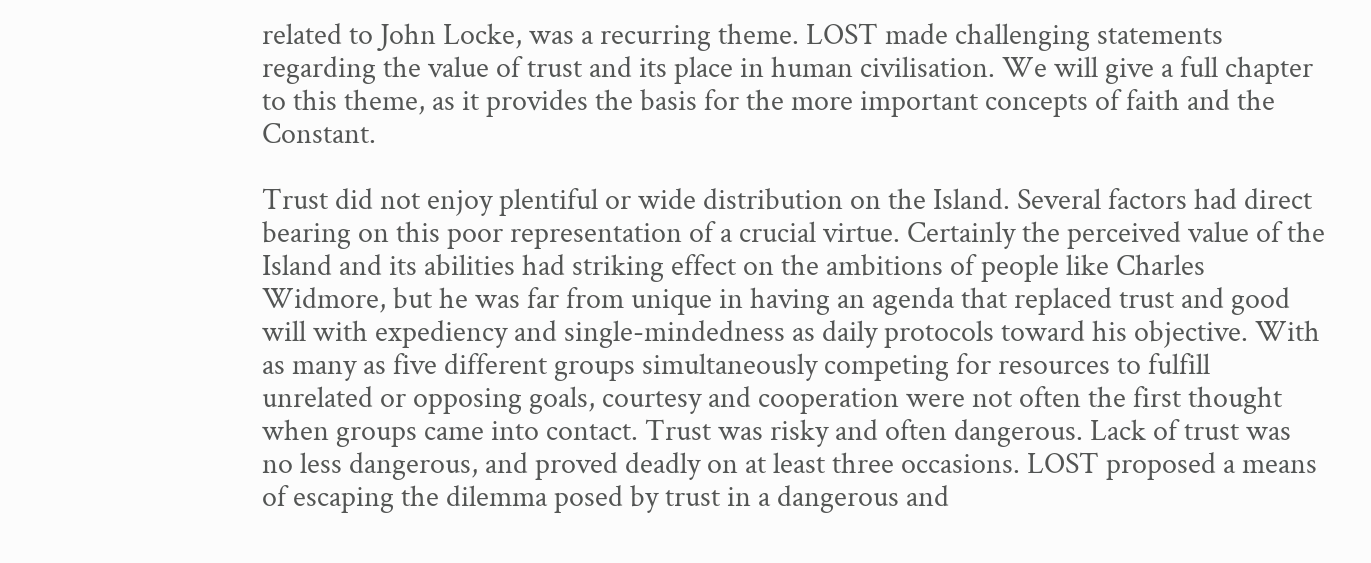related to John Locke, was a recurring theme. LOST made challenging statements regarding the value of trust and its place in human civilisation. We will give a full chapter to this theme, as it provides the basis for the more important concepts of faith and the Constant.

Trust did not enjoy plentiful or wide distribution on the Island. Several factors had direct bearing on this poor representation of a crucial virtue. Certainly the perceived value of the Island and its abilities had striking effect on the ambitions of people like Charles Widmore, but he was far from unique in having an agenda that replaced trust and good will with expediency and single-mindedness as daily protocols toward his objective. With as many as five different groups simultaneously competing for resources to fulfill unrelated or opposing goals, courtesy and cooperation were not often the first thought when groups came into contact. Trust was risky and often dangerous. Lack of trust was no less dangerous, and proved deadly on at least three occasions. LOST proposed a means of escaping the dilemma posed by trust in a dangerous and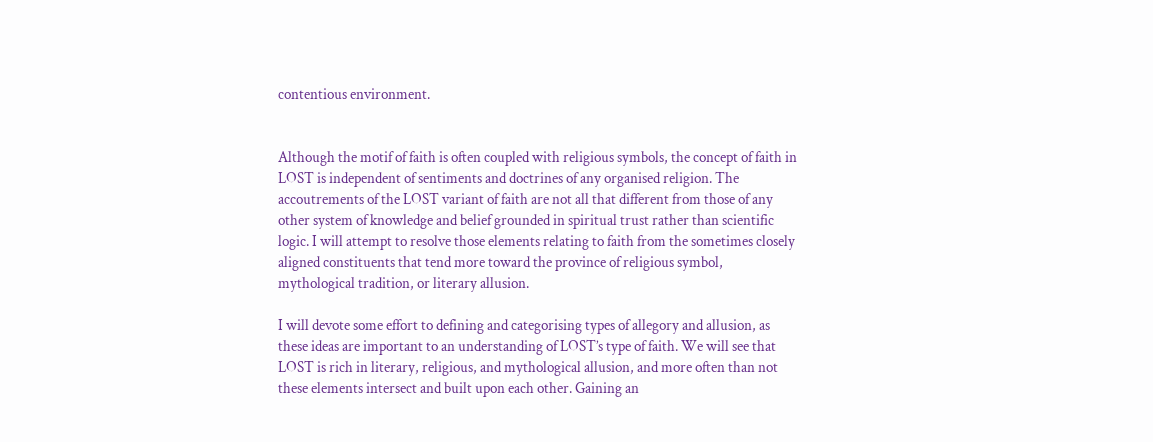contentious environment.


Although the motif of faith is often coupled with religious symbols, the concept of faith in LOST is independent of sentiments and doctrines of any organised religion. The accoutrements of the LOST variant of faith are not all that different from those of any other system of knowledge and belief grounded in spiritual trust rather than scientific logic. I will attempt to resolve those elements relating to faith from the sometimes closely aligned constituents that tend more toward the province of religious symbol, mythological tradition, or literary allusion.

I will devote some effort to defining and categorising types of allegory and allusion, as these ideas are important to an understanding of LOST’s type of faith. We will see that LOST is rich in literary, religious, and mythological allusion, and more often than not these elements intersect and built upon each other. Gaining an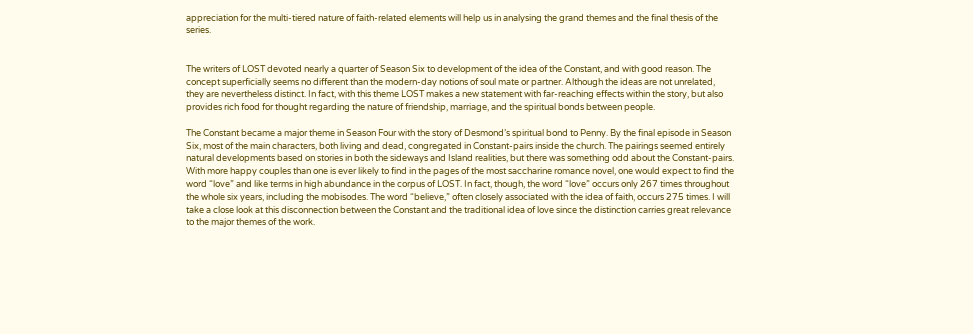appreciation for the multi-tiered nature of faith-related elements will help us in analysing the grand themes and the final thesis of the series.


The writers of LOST devoted nearly a quarter of Season Six to development of the idea of the Constant, and with good reason. The concept superficially seems no different than the modern-day notions of soul mate or partner. Although the ideas are not unrelated, they are nevertheless distinct. In fact, with this theme LOST makes a new statement with far-reaching effects within the story, but also provides rich food for thought regarding the nature of friendship, marriage, and the spiritual bonds between people.

The Constant became a major theme in Season Four with the story of Desmond’s spiritual bond to Penny. By the final episode in Season Six, most of the main characters, both living and dead, congregated in Constant-pairs inside the church. The pairings seemed entirely natural developments based on stories in both the sideways and Island realities, but there was something odd about the Constant-pairs. With more happy couples than one is ever likely to find in the pages of the most saccharine romance novel, one would expect to find the word “love” and like terms in high abundance in the corpus of LOST. In fact, though, the word “love” occurs only 267 times throughout the whole six years, including the mobisodes. The word “believe,” often closely associated with the idea of faith, occurs 275 times. I will take a close look at this disconnection between the Constant and the traditional idea of love since the distinction carries great relevance to the major themes of the work.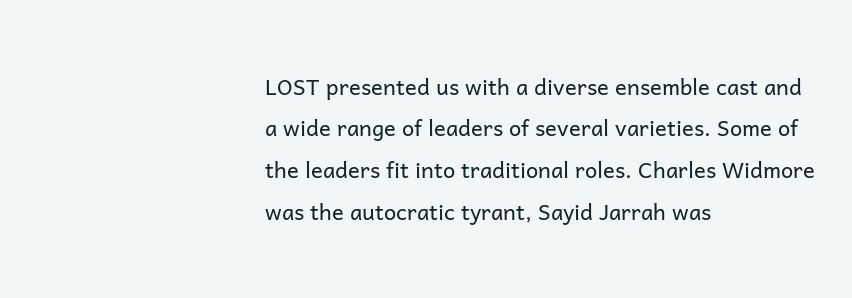LOST presented us with a diverse ensemble cast and a wide range of leaders of several varieties. Some of the leaders fit into traditional roles. Charles Widmore was the autocratic tyrant, Sayid Jarrah was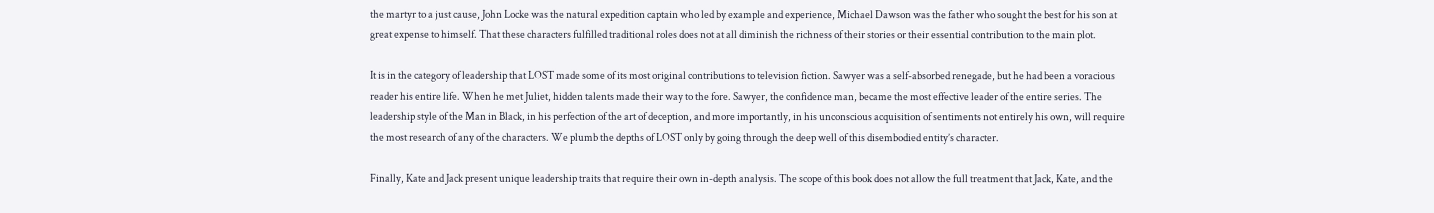the martyr to a just cause, John Locke was the natural expedition captain who led by example and experience, Michael Dawson was the father who sought the best for his son at great expense to himself. That these characters fulfilled traditional roles does not at all diminish the richness of their stories or their essential contribution to the main plot.

It is in the category of leadership that LOST made some of its most original contributions to television fiction. Sawyer was a self-absorbed renegade, but he had been a voracious reader his entire life. When he met Juliet, hidden talents made their way to the fore. Sawyer, the confidence man, became the most effective leader of the entire series. The leadership style of the Man in Black, in his perfection of the art of deception, and more importantly, in his unconscious acquisition of sentiments not entirely his own, will require the most research of any of the characters. We plumb the depths of LOST only by going through the deep well of this disembodied entity’s character.

Finally, Kate and Jack present unique leadership traits that require their own in-depth analysis. The scope of this book does not allow the full treatment that Jack, Kate, and the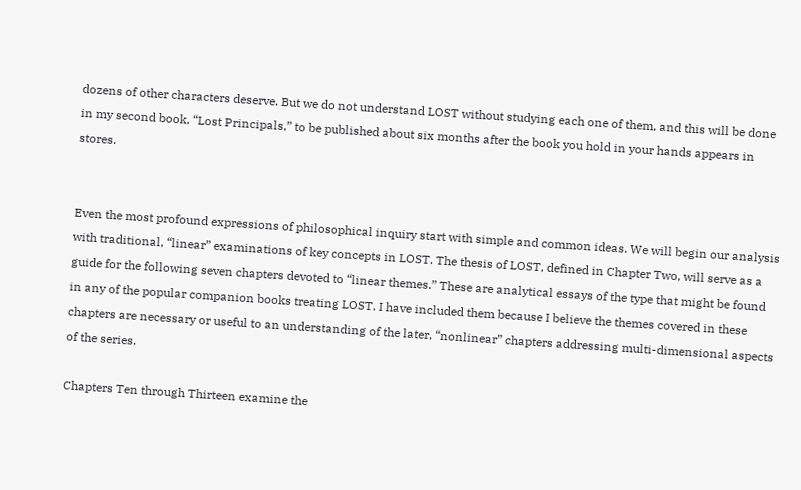dozens of other characters deserve. But we do not understand LOST without studying each one of them, and this will be done in my second book, “Lost Principals,” to be published about six months after the book you hold in your hands appears in stores.


Even the most profound expressions of philosophical inquiry start with simple and common ideas. We will begin our analysis with traditional, “linear” examinations of key concepts in LOST. The thesis of LOST, defined in Chapter Two, will serve as a guide for the following seven chapters devoted to “linear themes.” These are analytical essays of the type that might be found in any of the popular companion books treating LOST. I have included them because I believe the themes covered in these chapters are necessary or useful to an understanding of the later, “nonlinear” chapters addressing multi-dimensional aspects of the series.

Chapters Ten through Thirteen examine the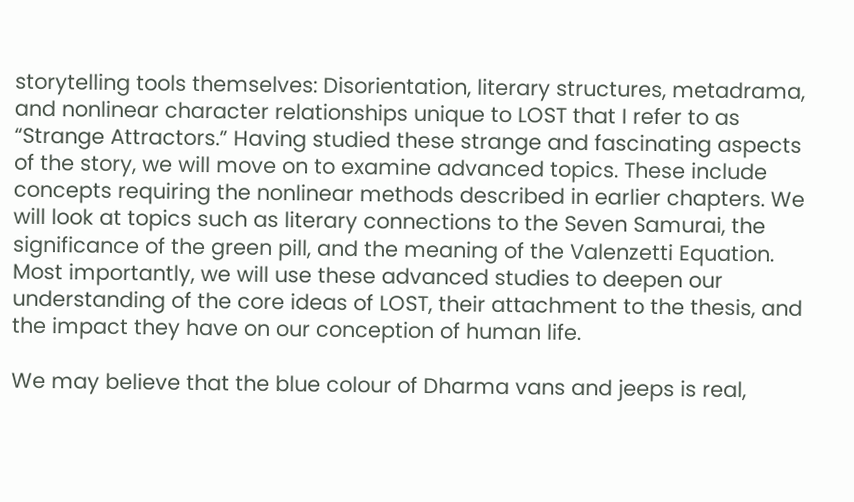storytelling tools themselves: Disorientation, literary structures, metadrama, and nonlinear character relationships unique to LOST that I refer to as “Strange Attractors.” Having studied these strange and fascinating aspects of the story, we will move on to examine advanced topics. These include concepts requiring the nonlinear methods described in earlier chapters. We will look at topics such as literary connections to the Seven Samurai, the significance of the green pill, and the meaning of the Valenzetti Equation. Most importantly, we will use these advanced studies to deepen our understanding of the core ideas of LOST, their attachment to the thesis, and the impact they have on our conception of human life.

We may believe that the blue colour of Dharma vans and jeeps is real,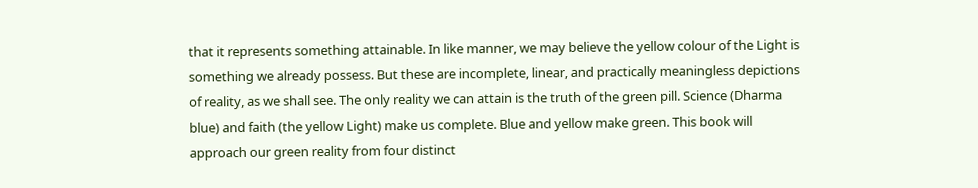that it represents something attainable. In like manner, we may believe the yellow colour of the Light is something we already possess. But these are incomplete, linear, and practically meaningless depictions of reality, as we shall see. The only reality we can attain is the truth of the green pill. Science (Dharma blue) and faith (the yellow Light) make us complete. Blue and yellow make green. This book will approach our green reality from four distinct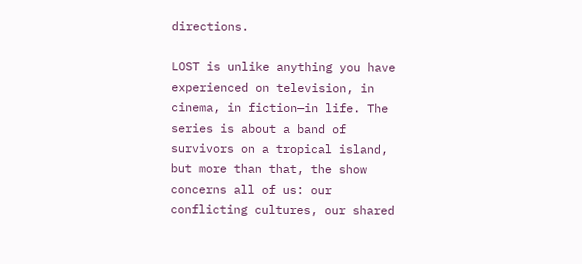directions.

LOST is unlike anything you have experienced on television, in cinema, in fiction—in life. The series is about a band of survivors on a tropical island, but more than that, the show concerns all of us: our conflicting cultures, our shared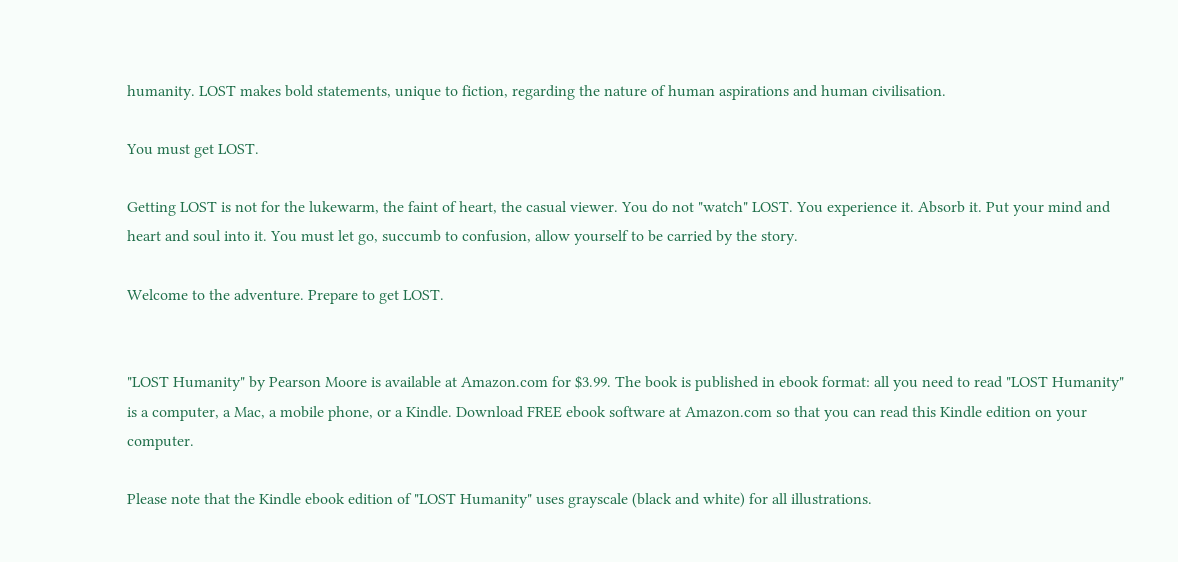humanity. LOST makes bold statements, unique to fiction, regarding the nature of human aspirations and human civilisation.

You must get LOST.

Getting LOST is not for the lukewarm, the faint of heart, the casual viewer. You do not "watch" LOST. You experience it. Absorb it. Put your mind and heart and soul into it. You must let go, succumb to confusion, allow yourself to be carried by the story.

Welcome to the adventure. Prepare to get LOST.


"LOST Humanity" by Pearson Moore is available at Amazon.com for $3.99. The book is published in ebook format: all you need to read "LOST Humanity" is a computer, a Mac, a mobile phone, or a Kindle. Download FREE ebook software at Amazon.com so that you can read this Kindle edition on your computer.

Please note that the Kindle ebook edition of "LOST Humanity" uses grayscale (black and white) for all illustrations.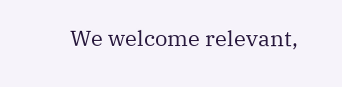We welcome relevant,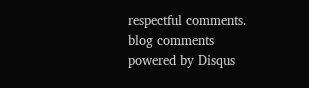respectful comments.
blog comments powered by Disqus